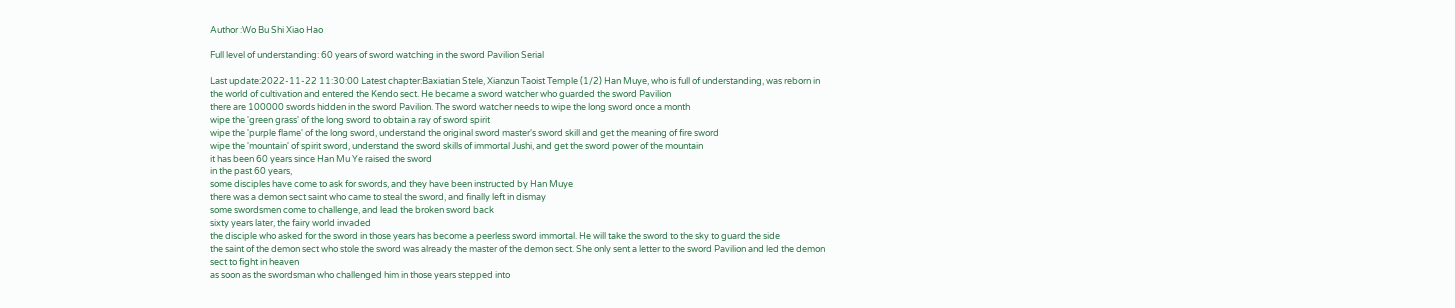Author :Wo Bu Shi Xiao Hao

Full level of understanding: 60 years of sword watching in the sword Pavilion Serial

Last update:2022-11-22 11:30:00 Latest chapter:Baxiatian Stele, Xianzun Taoist Temple (1/2) Han Muye, who is full of understanding, was reborn in the world of cultivation and entered the Kendo sect. He became a sword watcher who guarded the sword Pavilion
there are 100000 swords hidden in the sword Pavilion. The sword watcher needs to wipe the long sword once a month
wipe the 'green grass' of the long sword to obtain a ray of sword spirit
wipe the 'purple flame' of the long sword, understand the original sword master's sword skill and get the meaning of fire sword
wipe the 'mountain' of spirit sword, understand the sword skills of immortal Jushi, and get the sword power of the mountain
it has been 60 years since Han Mu Ye raised the sword
in the past 60 years,
some disciples have come to ask for swords, and they have been instructed by Han Muye
there was a demon sect saint who came to steal the sword, and finally left in dismay
some swordsmen come to challenge, and lead the broken sword back
sixty years later, the fairy world invaded
the disciple who asked for the sword in those years has become a peerless sword immortal. He will take the sword to the sky to guard the side
the saint of the demon sect who stole the sword was already the master of the demon sect. She only sent a letter to the sword Pavilion and led the demon sect to fight in heaven
as soon as the swordsman who challenged him in those years stepped into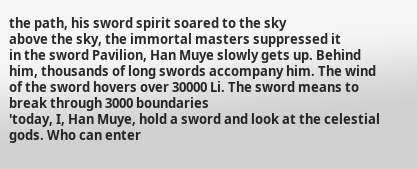the path, his sword spirit soared to the sky
above the sky, the immortal masters suppressed it
in the sword Pavilion, Han Muye slowly gets up. Behind him, thousands of long swords accompany him. The wind of the sword hovers over 30000 Li. The sword means to break through 3000 boundaries
'today, I, Han Muye, hold a sword and look at the celestial gods. Who can enter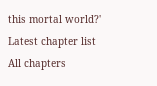this mortal world?'
Latest chapter list
All chapters